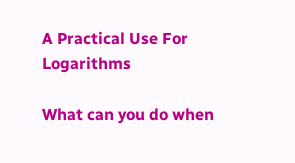A Practical Use For Logarithms

What can you do when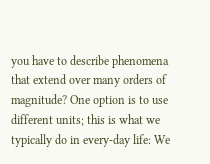you have to describe phenomena that extend over many orders of magnitude? One option is to use different units; this is what we typically do in every-day life: We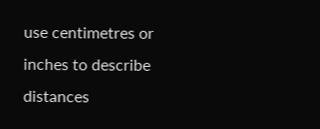use centimetres or inches to describe distances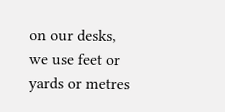on our desks, we use feet or yards or metres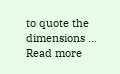to quote the dimensions … Read more